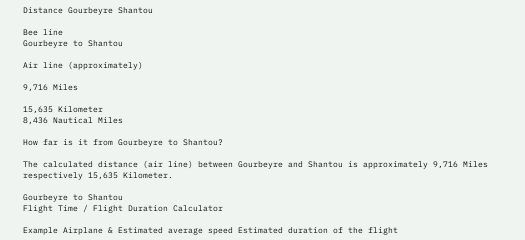Distance Gourbeyre Shantou

Bee line
Gourbeyre to Shantou

Air line (approximately)

9,716 Miles

15,635 Kilometer
8,436 Nautical Miles

How far is it from Gourbeyre to Shantou?

The calculated distance (air line) between Gourbeyre and Shantou is approximately 9,716 Miles respectively 15,635 Kilometer.

Gourbeyre to Shantou
Flight Time / Flight Duration Calculator

Example Airplane & Estimated average speed Estimated duration of the flight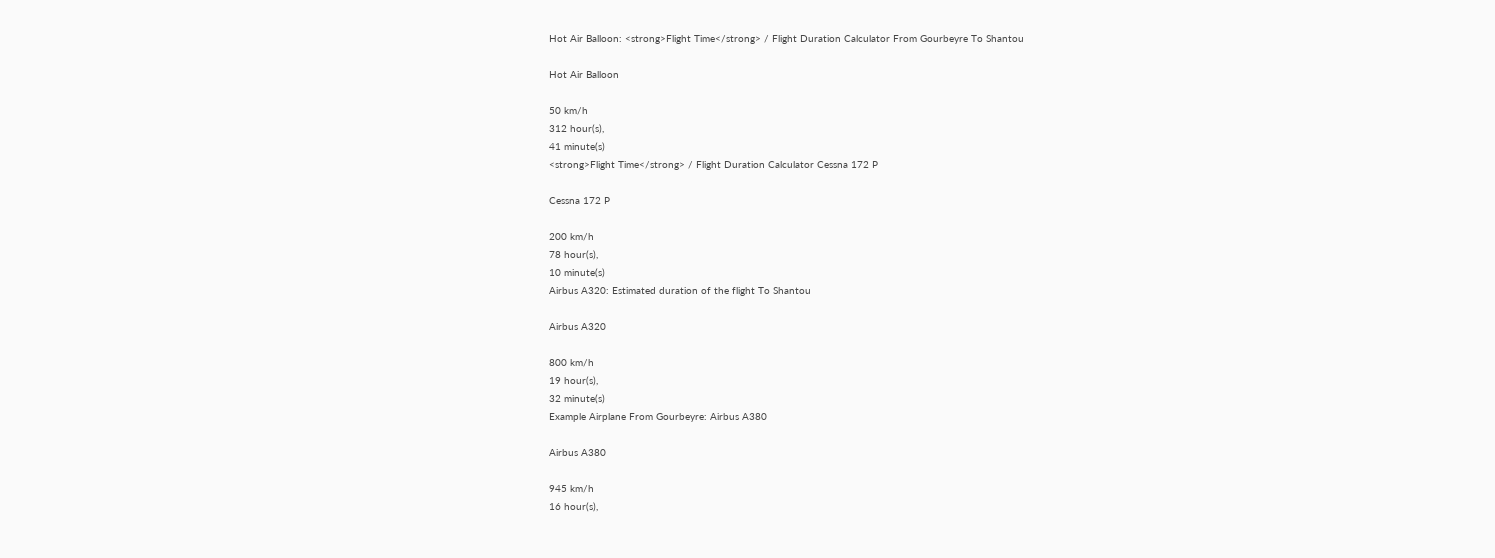Hot Air Balloon: <strong>Flight Time</strong> / Flight Duration Calculator From Gourbeyre To Shantou

Hot Air Balloon

50 km/h
312 hour(s),
41 minute(s)
<strong>Flight Time</strong> / Flight Duration Calculator Cessna 172 P

Cessna 172 P

200 km/h
78 hour(s),
10 minute(s)
Airbus A320: Estimated duration of the flight To Shantou

Airbus A320

800 km/h
19 hour(s),
32 minute(s)
Example Airplane From Gourbeyre: Airbus A380

Airbus A380

945 km/h
16 hour(s),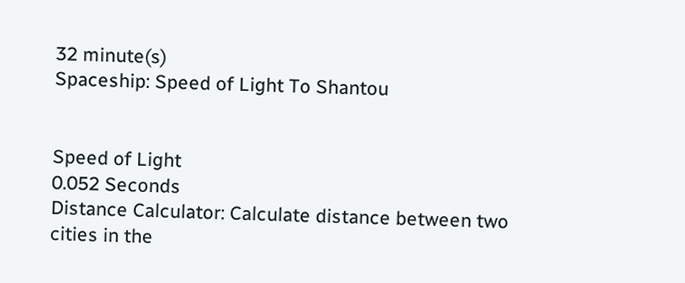32 minute(s)
Spaceship: Speed of Light To Shantou


Speed of Light
0.052 Seconds
Distance Calculator: Calculate distance between two cities in the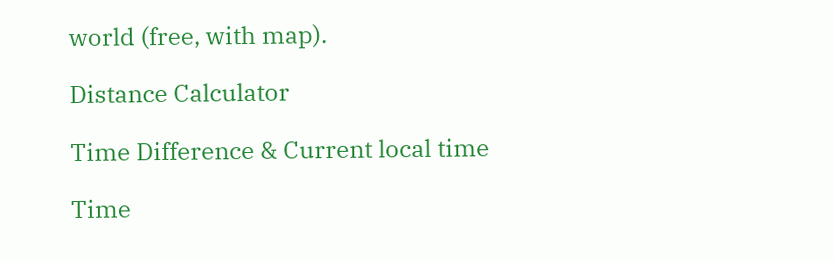world (free, with map).

Distance Calculator

Time Difference & Current local time

Time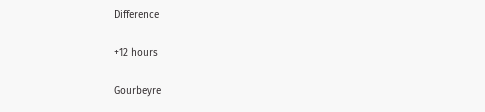Difference

+12 hours

Gourbeyre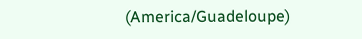(America/Guadeloupe)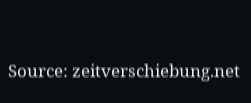Source: zeitverschiebung.net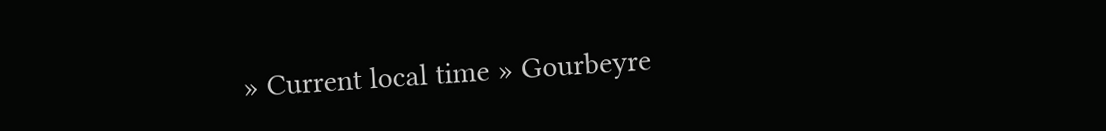» Current local time » Gourbeyre